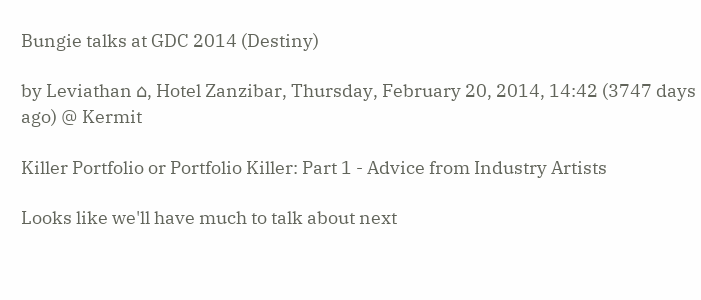Bungie talks at GDC 2014 (Destiny)

by Leviathan ⌂, Hotel Zanzibar, Thursday, February 20, 2014, 14:42 (3747 days ago) @ Kermit

Killer Portfolio or Portfolio Killer: Part 1 - Advice from Industry Artists

Looks like we'll have much to talk about next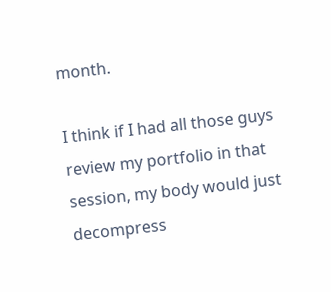month.

I think if I had all those guys review my portfolio in that session, my body would just decompress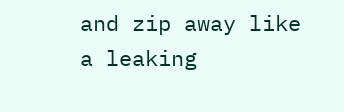and zip away like a leaking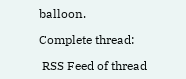balloon.

Complete thread:

 RSS Feed of thread